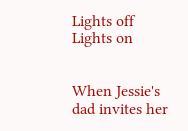Lights off
Lights on


When Jessie's dad invites her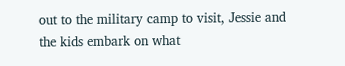out to the military camp to visit, Jessie and the kids embark on what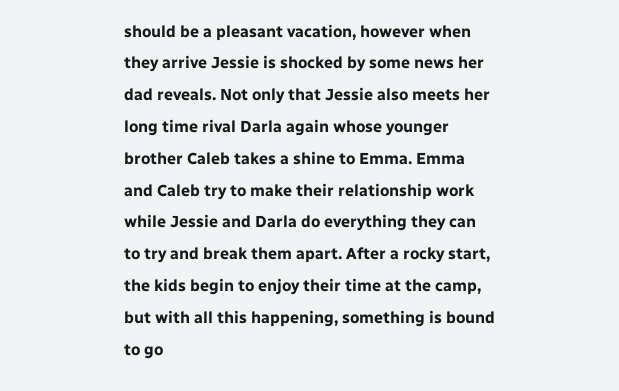should be a pleasant vacation, however when they arrive Jessie is shocked by some news her dad reveals. Not only that Jessie also meets her long time rival Darla again whose younger brother Caleb takes a shine to Emma. Emma and Caleb try to make their relationship work while Jessie and Darla do everything they can to try and break them apart. After a rocky start, the kids begin to enjoy their time at the camp, but with all this happening, something is bound to go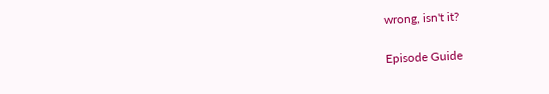wrong, isn't it?


Episode Guide